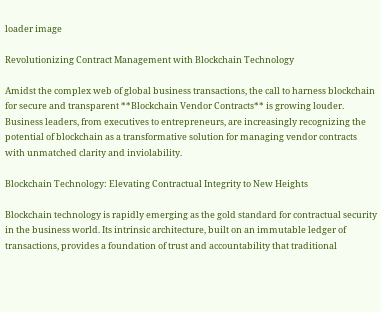loader image

Revolutionizing Contract Management with Blockchain Technology

Amidst the complex web of global business transactions, the call to harness blockchain for secure and transparent **Blockchain Vendor Contracts** is growing louder. Business leaders, from executives to entrepreneurs, are increasingly recognizing the potential of blockchain as a transformative solution for managing vendor contracts with unmatched clarity and inviolability.

Blockchain Technology: Elevating Contractual Integrity to New Heights

Blockchain technology is rapidly emerging as the gold standard for contractual security in the business world. Its intrinsic architecture, built on an immutable ledger of transactions, provides a foundation of trust and accountability that traditional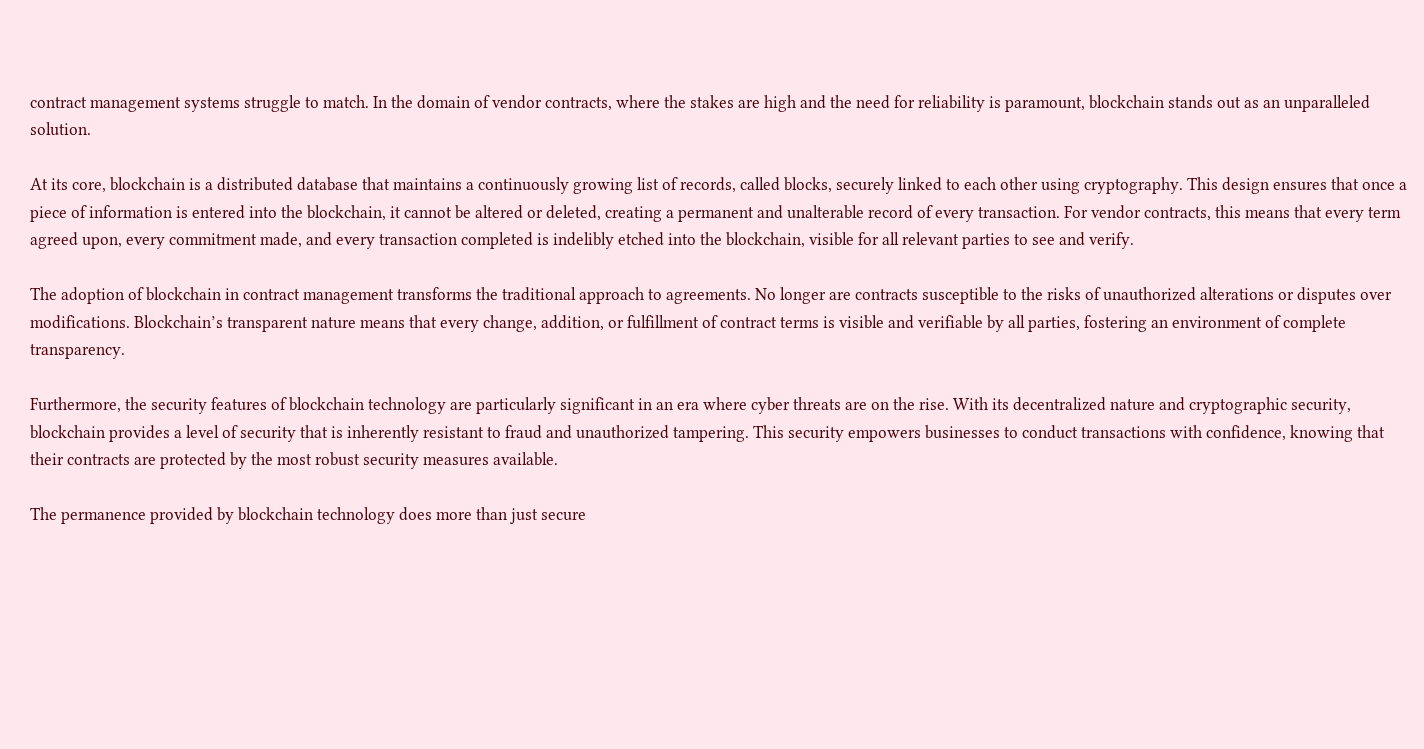contract management systems struggle to match. In the domain of vendor contracts, where the stakes are high and the need for reliability is paramount, blockchain stands out as an unparalleled solution.

At its core, blockchain is a distributed database that maintains a continuously growing list of records, called blocks, securely linked to each other using cryptography. This design ensures that once a piece of information is entered into the blockchain, it cannot be altered or deleted, creating a permanent and unalterable record of every transaction. For vendor contracts, this means that every term agreed upon, every commitment made, and every transaction completed is indelibly etched into the blockchain, visible for all relevant parties to see and verify.

The adoption of blockchain in contract management transforms the traditional approach to agreements. No longer are contracts susceptible to the risks of unauthorized alterations or disputes over modifications. Blockchain’s transparent nature means that every change, addition, or fulfillment of contract terms is visible and verifiable by all parties, fostering an environment of complete transparency.

Furthermore, the security features of blockchain technology are particularly significant in an era where cyber threats are on the rise. With its decentralized nature and cryptographic security, blockchain provides a level of security that is inherently resistant to fraud and unauthorized tampering. This security empowers businesses to conduct transactions with confidence, knowing that their contracts are protected by the most robust security measures available.

The permanence provided by blockchain technology does more than just secure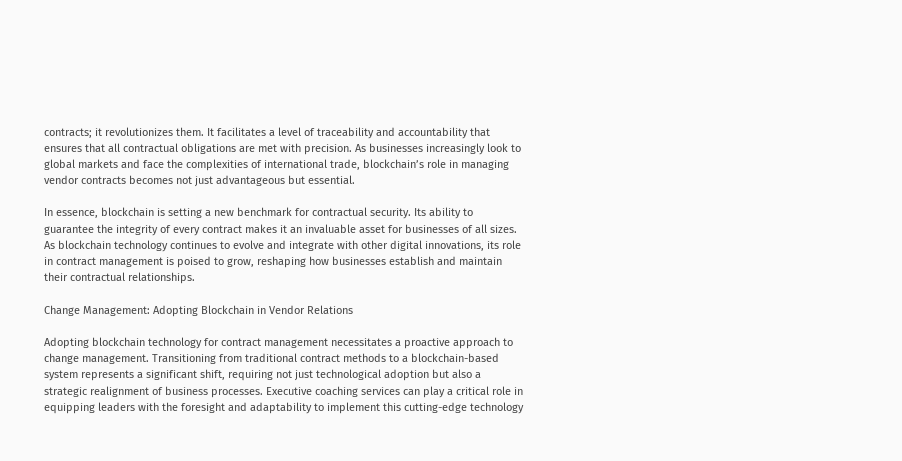contracts; it revolutionizes them. It facilitates a level of traceability and accountability that ensures that all contractual obligations are met with precision. As businesses increasingly look to global markets and face the complexities of international trade, blockchain’s role in managing vendor contracts becomes not just advantageous but essential.

In essence, blockchain is setting a new benchmark for contractual security. Its ability to guarantee the integrity of every contract makes it an invaluable asset for businesses of all sizes. As blockchain technology continues to evolve and integrate with other digital innovations, its role in contract management is poised to grow, reshaping how businesses establish and maintain their contractual relationships.

Change Management: Adopting Blockchain in Vendor Relations

Adopting blockchain technology for contract management necessitates a proactive approach to change management. Transitioning from traditional contract methods to a blockchain-based system represents a significant shift, requiring not just technological adoption but also a strategic realignment of business processes. Executive coaching services can play a critical role in equipping leaders with the foresight and adaptability to implement this cutting-edge technology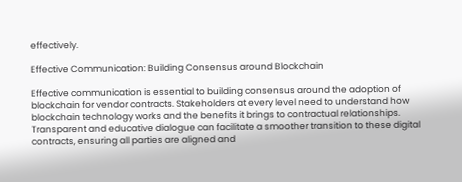effectively.

Effective Communication: Building Consensus around Blockchain

Effective communication is essential to building consensus around the adoption of blockchain for vendor contracts. Stakeholders at every level need to understand how blockchain technology works and the benefits it brings to contractual relationships. Transparent and educative dialogue can facilitate a smoother transition to these digital contracts, ensuring all parties are aligned and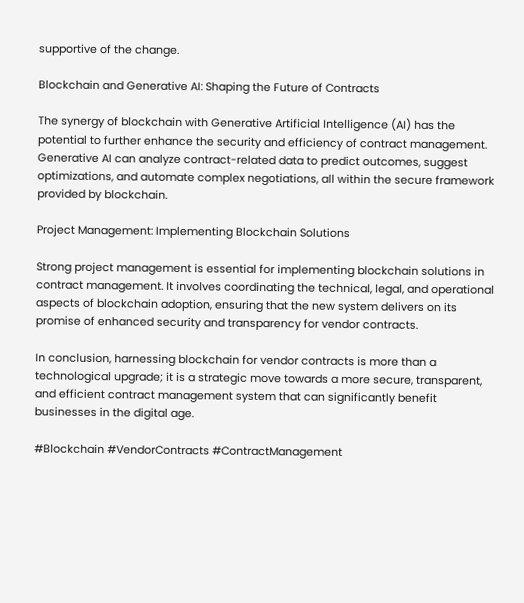supportive of the change.

Blockchain and Generative AI: Shaping the Future of Contracts

The synergy of blockchain with Generative Artificial Intelligence (AI) has the potential to further enhance the security and efficiency of contract management. Generative AI can analyze contract-related data to predict outcomes, suggest optimizations, and automate complex negotiations, all within the secure framework provided by blockchain.

Project Management: Implementing Blockchain Solutions

Strong project management is essential for implementing blockchain solutions in contract management. It involves coordinating the technical, legal, and operational aspects of blockchain adoption, ensuring that the new system delivers on its promise of enhanced security and transparency for vendor contracts.

In conclusion, harnessing blockchain for vendor contracts is more than a technological upgrade; it is a strategic move towards a more secure, transparent, and efficient contract management system that can significantly benefit businesses in the digital age.

#Blockchain #VendorContracts #ContractManagement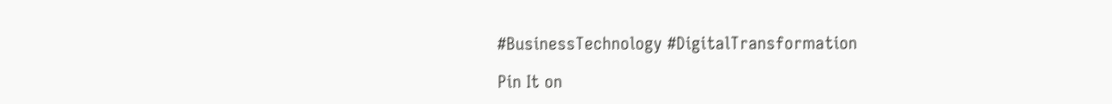#BusinessTechnology #DigitalTransformation

Pin It on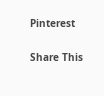Pinterest

Share This